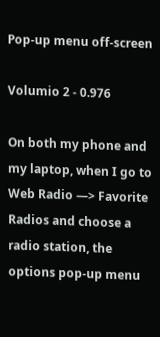Pop-up menu off-screen

Volumio 2 - 0.976

On both my phone and my laptop, when I go to Web Radio —> Favorite Radios and choose a radio station, the options pop-up menu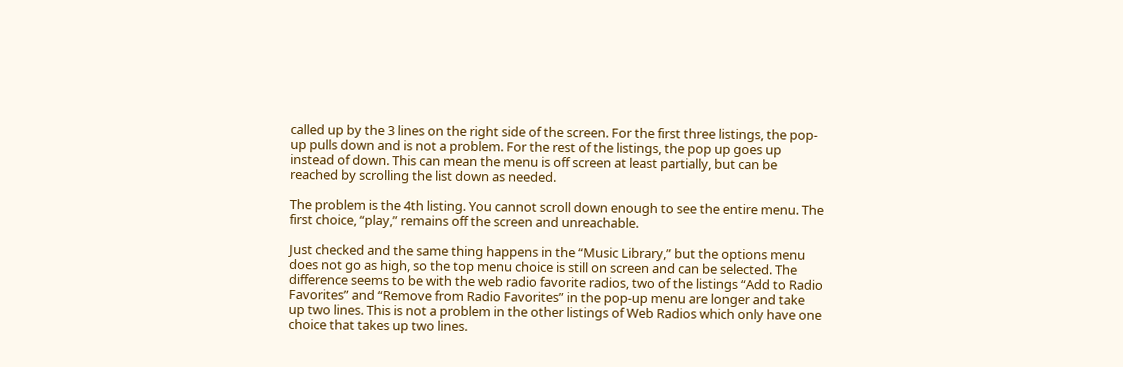called up by the 3 lines on the right side of the screen. For the first three listings, the pop-up pulls down and is not a problem. For the rest of the listings, the pop up goes up instead of down. This can mean the menu is off screen at least partially, but can be reached by scrolling the list down as needed.

The problem is the 4th listing. You cannot scroll down enough to see the entire menu. The first choice, “play,” remains off the screen and unreachable.

Just checked and the same thing happens in the “Music Library,” but the options menu does not go as high, so the top menu choice is still on screen and can be selected. The difference seems to be with the web radio favorite radios, two of the listings “Add to Radio Favorites” and “Remove from Radio Favorites” in the pop-up menu are longer and take up two lines. This is not a problem in the other listings of Web Radios which only have one choice that takes up two lines.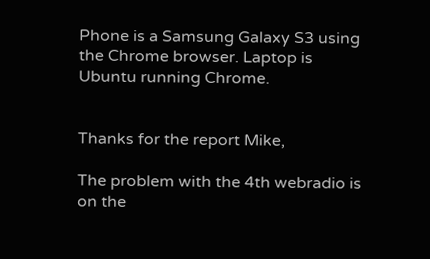Phone is a Samsung Galaxy S3 using the Chrome browser. Laptop is Ubuntu running Chrome.


Thanks for the report Mike,

The problem with the 4th webradio is on the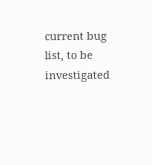current bug list, to be investigated